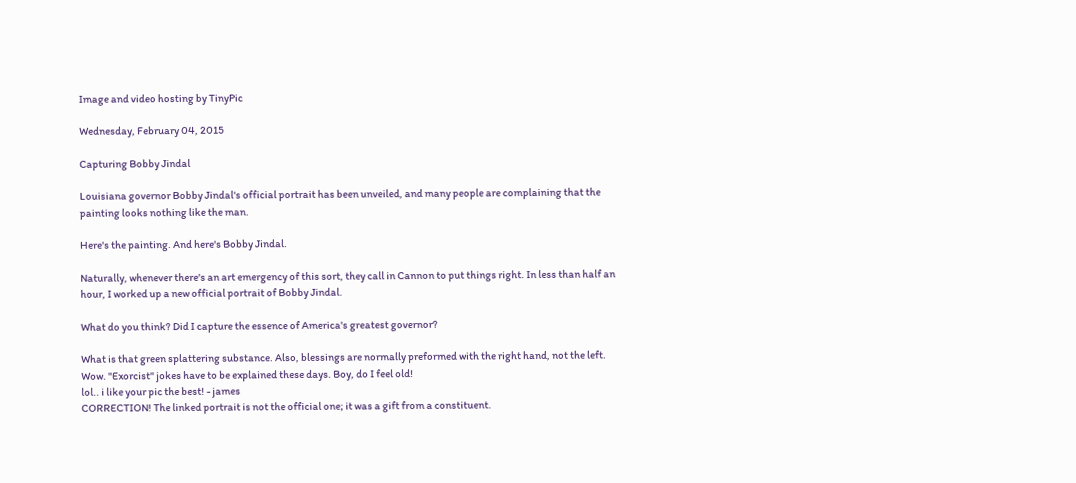Image and video hosting by TinyPic

Wednesday, February 04, 2015

Capturing Bobby Jindal

Louisiana governor Bobby Jindal's official portrait has been unveiled, and many people are complaining that the painting looks nothing like the man.

Here's the painting. And here's Bobby Jindal.

Naturally, whenever there's an art emergency of this sort, they call in Cannon to put things right. In less than half an hour, I worked up a new official portrait of Bobby Jindal.

What do you think? Did I capture the essence of America's greatest governor?

What is that green splattering substance. Also, blessings are normally preformed with the right hand, not the left.
Wow. "Exorcist" jokes have to be explained these days. Boy, do I feel old!
lol.. i like your pic the best! - james
CORRECTION! The linked portrait is not the official one; it was a gift from a constituent.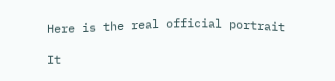Here is the real official portrait

It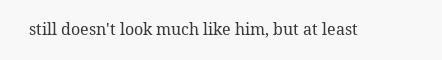still doesn't look much like him, but at least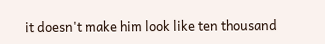it doesn't make him look like ten thousand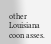other Louisiana coon asses.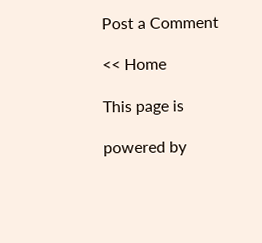Post a Comment

<< Home

This page is

powered by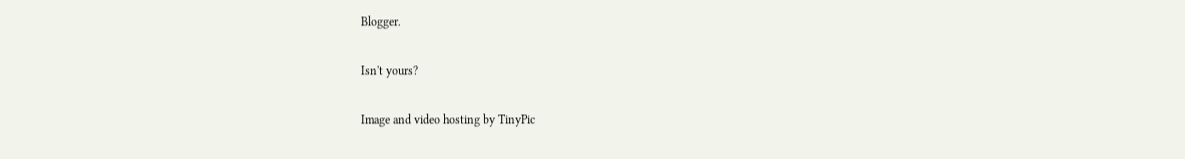Blogger.

Isn't yours?

Image and video hosting by TinyPic